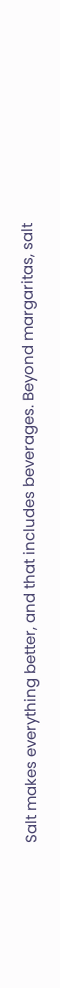Salt makes everything better, and that includes beverages. Beyond margaritas, salt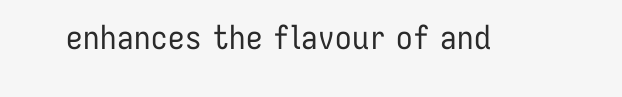enhances the flavour of and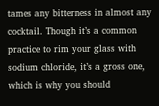tames any bitterness in almost any cocktail. Though it’s a common practice to rim your glass with sodium chloride, it’s a gross one, which is why you should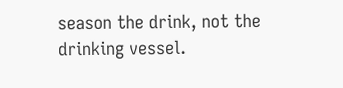season the drink, not the drinking vessel.